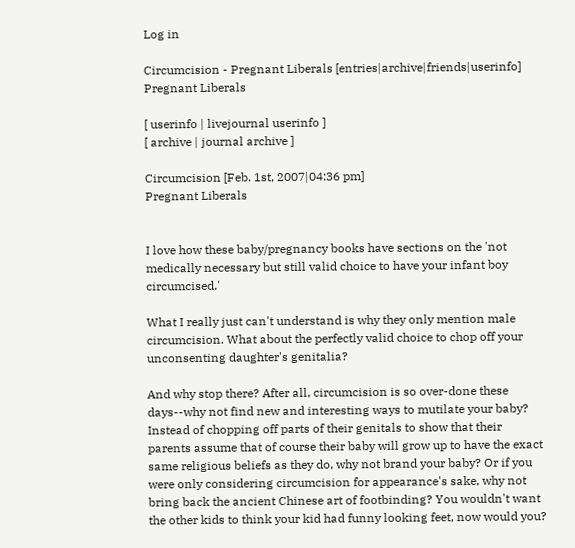Log in

Circumcision - Pregnant Liberals [entries|archive|friends|userinfo]
Pregnant Liberals

[ userinfo | livejournal userinfo ]
[ archive | journal archive ]

Circumcision [Feb. 1st, 2007|04:36 pm]
Pregnant Liberals


I love how these baby/pregnancy books have sections on the 'not medically necessary but still valid choice to have your infant boy circumcised.'

What I really just can't understand is why they only mention male circumcision. What about the perfectly valid choice to chop off your unconsenting daughter's genitalia?

And why stop there? After all, circumcision is so over-done these days--why not find new and interesting ways to mutilate your baby? Instead of chopping off parts of their genitals to show that their parents assume that of course their baby will grow up to have the exact same religious beliefs as they do, why not brand your baby? Or if you were only considering circumcision for appearance's sake, why not bring back the ancient Chinese art of footbinding? You wouldn't want the other kids to think your kid had funny looking feet, now would you?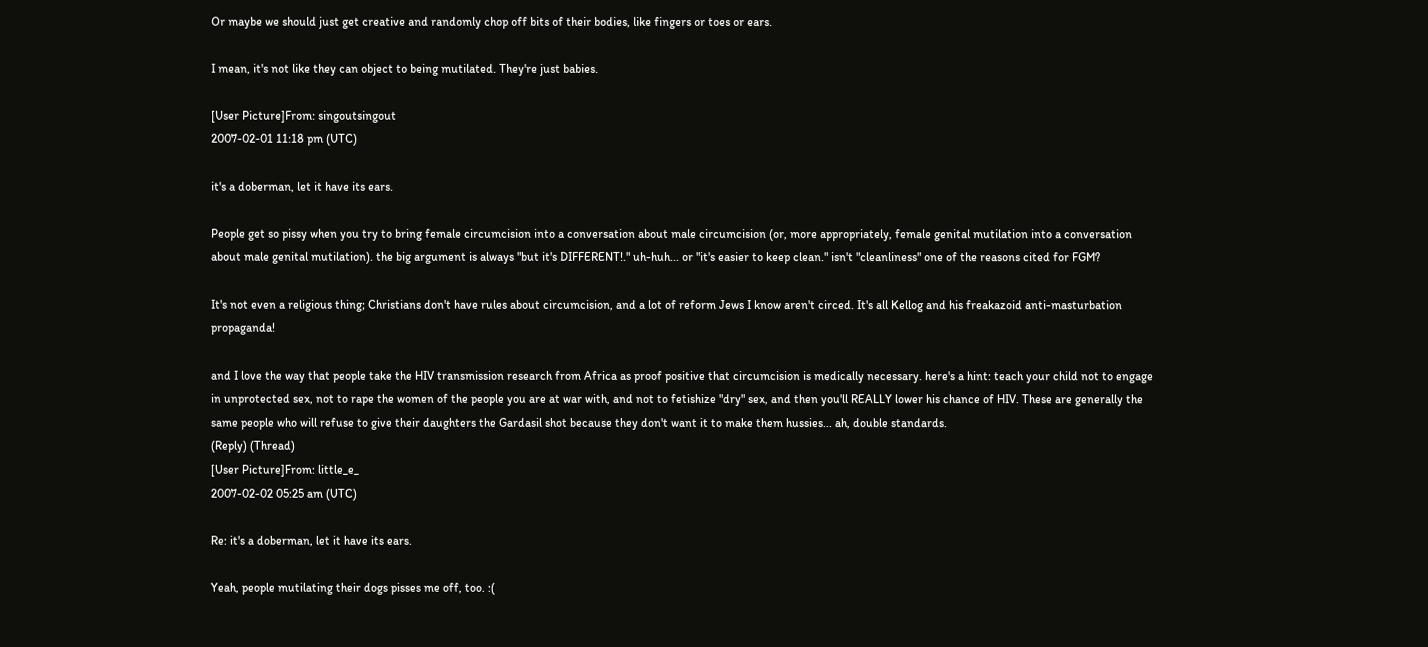Or maybe we should just get creative and randomly chop off bits of their bodies, like fingers or toes or ears.

I mean, it's not like they can object to being mutilated. They're just babies.

[User Picture]From: singoutsingout
2007-02-01 11:18 pm (UTC)

it's a doberman, let it have its ears.

People get so pissy when you try to bring female circumcision into a conversation about male circumcision (or, more appropriately, female genital mutilation into a conversation about male genital mutilation). the big argument is always "but it's DIFFERENT!." uh-huh... or "it's easier to keep clean." isn't "cleanliness" one of the reasons cited for FGM?

It's not even a religious thing; Christians don't have rules about circumcision, and a lot of reform Jews I know aren't circed. It's all Kellog and his freakazoid anti-masturbation propaganda!

and I love the way that people take the HIV transmission research from Africa as proof positive that circumcision is medically necessary. here's a hint: teach your child not to engage in unprotected sex, not to rape the women of the people you are at war with, and not to fetishize "dry" sex, and then you'll REALLY lower his chance of HIV. These are generally the same people who will refuse to give their daughters the Gardasil shot because they don't want it to make them hussies... ah, double standards.
(Reply) (Thread)
[User Picture]From: little_e_
2007-02-02 05:25 am (UTC)

Re: it's a doberman, let it have its ears.

Yeah, people mutilating their dogs pisses me off, too. :(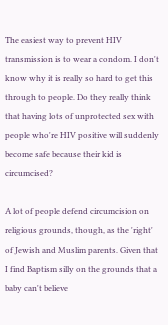The easiest way to prevent HIV transmission is to wear a condom. I don't know why it is really so hard to get this through to people. Do they really think that having lots of unprotected sex with people who're HIV positive will suddenly become safe because their kid is circumcised?

A lot of people defend circumcision on religious grounds, though, as the 'right' of Jewish and Muslim parents. Given that I find Baptism silly on the grounds that a baby can't believe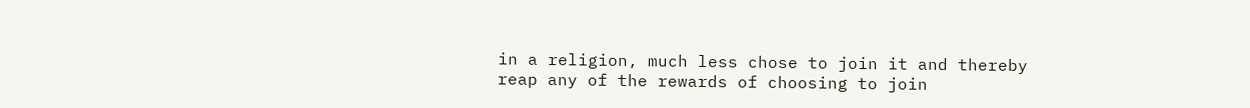in a religion, much less chose to join it and thereby reap any of the rewards of choosing to join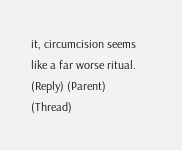it, circumcision seems like a far worse ritual.
(Reply) (Parent) (Thread)